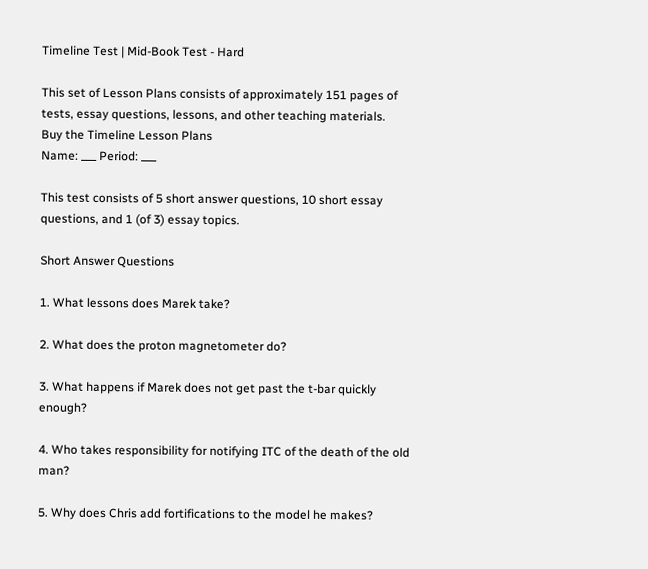Timeline Test | Mid-Book Test - Hard

This set of Lesson Plans consists of approximately 151 pages of tests, essay questions, lessons, and other teaching materials.
Buy the Timeline Lesson Plans
Name: ___ Period: ___

This test consists of 5 short answer questions, 10 short essay questions, and 1 (of 3) essay topics.

Short Answer Questions

1. What lessons does Marek take?

2. What does the proton magnetometer do?

3. What happens if Marek does not get past the t-bar quickly enough?

4. Who takes responsibility for notifying ITC of the death of the old man?

5. Why does Chris add fortifications to the model he makes?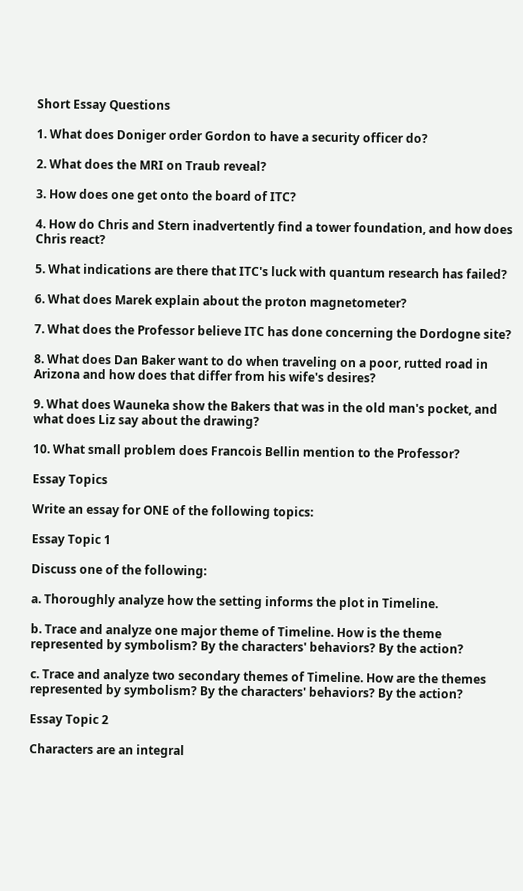Short Essay Questions

1. What does Doniger order Gordon to have a security officer do?

2. What does the MRI on Traub reveal?

3. How does one get onto the board of ITC?

4. How do Chris and Stern inadvertently find a tower foundation, and how does Chris react?

5. What indications are there that ITC's luck with quantum research has failed?

6. What does Marek explain about the proton magnetometer?

7. What does the Professor believe ITC has done concerning the Dordogne site?

8. What does Dan Baker want to do when traveling on a poor, rutted road in Arizona and how does that differ from his wife's desires?

9. What does Wauneka show the Bakers that was in the old man's pocket, and what does Liz say about the drawing?

10. What small problem does Francois Bellin mention to the Professor?

Essay Topics

Write an essay for ONE of the following topics:

Essay Topic 1

Discuss one of the following:

a. Thoroughly analyze how the setting informs the plot in Timeline.

b. Trace and analyze one major theme of Timeline. How is the theme represented by symbolism? By the characters' behaviors? By the action?

c. Trace and analyze two secondary themes of Timeline. How are the themes represented by symbolism? By the characters' behaviors? By the action?

Essay Topic 2

Characters are an integral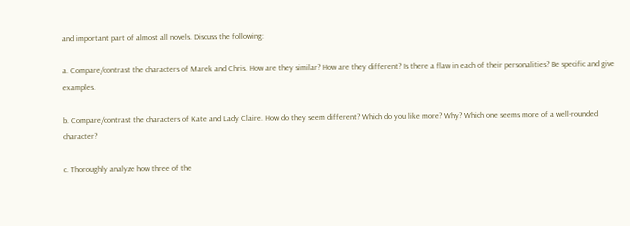and important part of almost all novels. Discuss the following:

a. Compare/contrast the characters of Marek and Chris. How are they similar? How are they different? Is there a flaw in each of their personalities? Be specific and give examples.

b. Compare/contrast the characters of Kate and Lady Claire. How do they seem different? Which do you like more? Why? Which one seems more of a well-rounded character?

c. Thoroughly analyze how three of the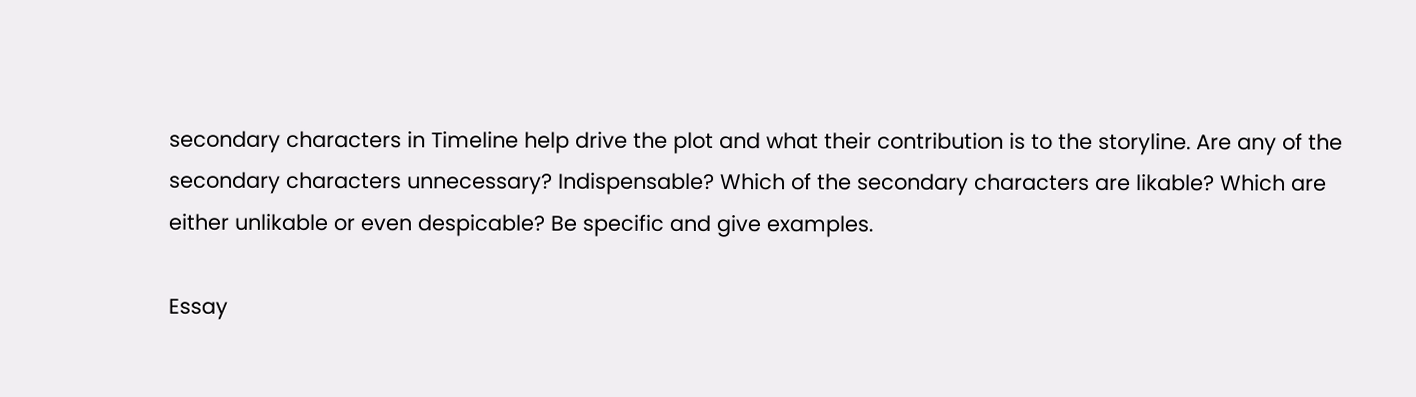secondary characters in Timeline help drive the plot and what their contribution is to the storyline. Are any of the secondary characters unnecessary? Indispensable? Which of the secondary characters are likable? Which are either unlikable or even despicable? Be specific and give examples.

Essay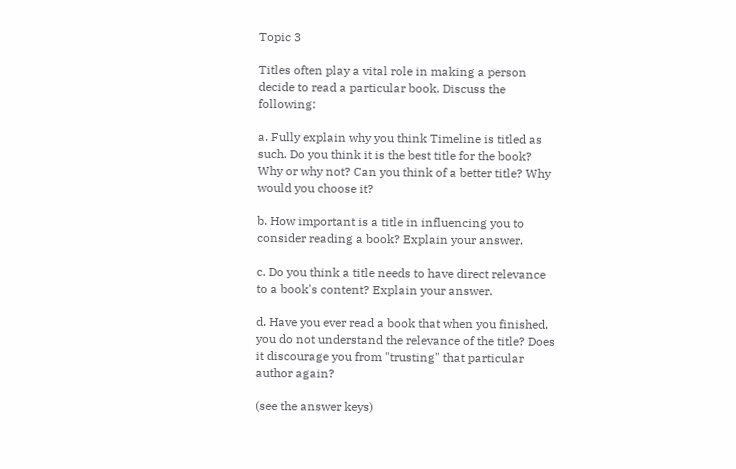Topic 3

Titles often play a vital role in making a person decide to read a particular book. Discuss the following:

a. Fully explain why you think Timeline is titled as such. Do you think it is the best title for the book? Why or why not? Can you think of a better title? Why would you choose it?

b. How important is a title in influencing you to consider reading a book? Explain your answer.

c. Do you think a title needs to have direct relevance to a book's content? Explain your answer.

d. Have you ever read a book that when you finished, you do not understand the relevance of the title? Does it discourage you from "trusting" that particular author again?

(see the answer keys)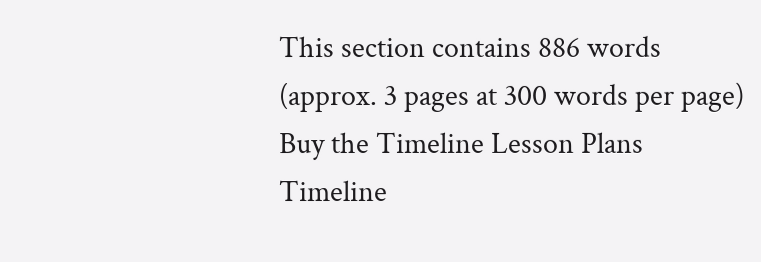This section contains 886 words
(approx. 3 pages at 300 words per page)
Buy the Timeline Lesson Plans
Timeline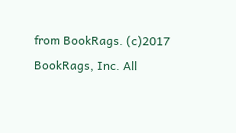from BookRags. (c)2017 BookRags, Inc. All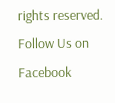rights reserved.
Follow Us on Facebook